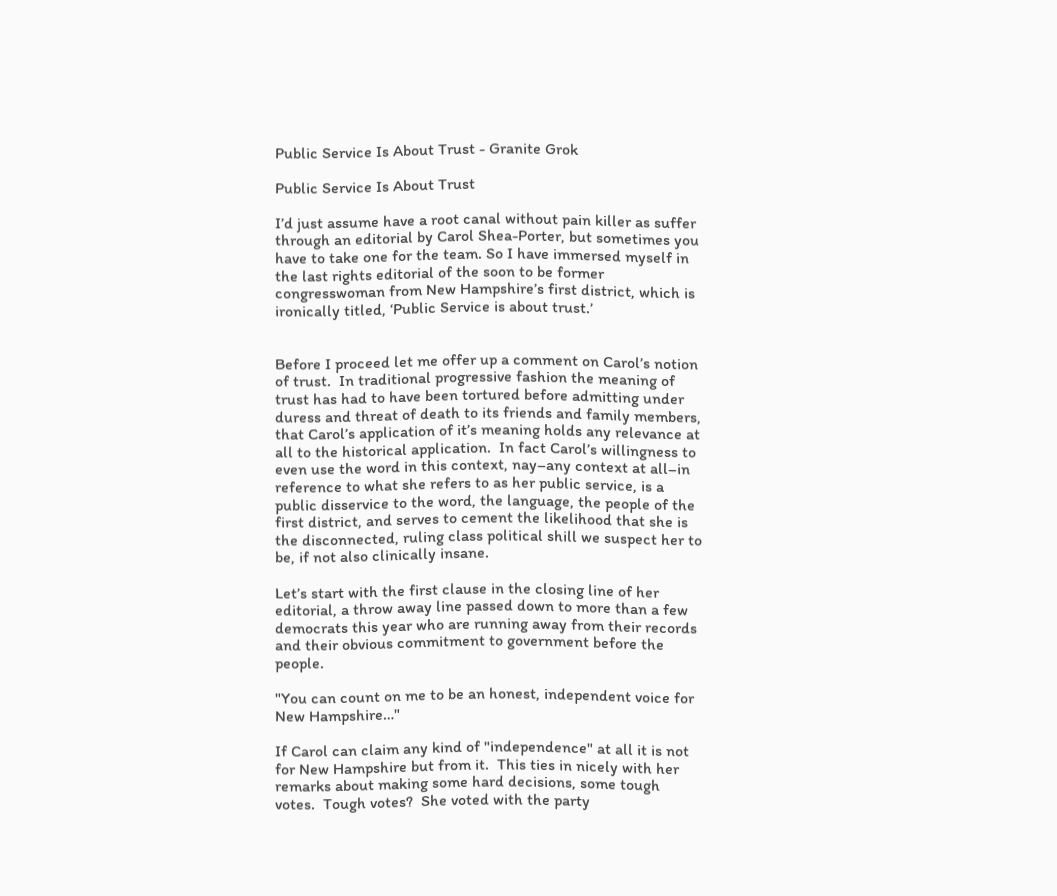Public Service Is About Trust - Granite Grok

Public Service Is About Trust

I’d just assume have a root canal without pain killer as suffer through an editorial by Carol Shea-Porter, but sometimes you have to take one for the team. So I have immersed myself in the last rights editorial of the soon to be former congresswoman from New Hampshire’s first district, which is ironically titled, ‘Public Service is about trust.’


Before I proceed let me offer up a comment on Carol’s notion of trust.  In traditional progressive fashion the meaning of trust has had to have been tortured before admitting under duress and threat of death to its friends and family members, that Carol’s application of it’s meaning holds any relevance at all to the historical application.  In fact Carol’s willingness to even use the word in this context, nay–any context at all–in reference to what she refers to as her public service, is a public disservice to the word, the language, the people of the first district, and serves to cement the likelihood that she is the disconnected, ruling class political shill we suspect her to be, if not also clinically insane.

Let’s start with the first clause in the closing line of her editorial, a throw away line passed down to more than a few democrats this year who are running away from their records and their obvious commitment to government before the people.

"You can count on me to be an honest, independent voice for New Hampshire…"

If Carol can claim any kind of "independence" at all it is not for New Hampshire but from it.  This ties in nicely with her remarks about making some hard decisions, some tough votes.  Tough votes?  She voted with the party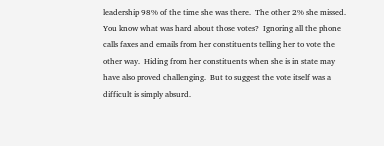leadership 98% of the time she was there.  The other 2% she missed.  You know what was hard about those votes?  Ignoring all the phone calls faxes and emails from her constituents telling her to vote the other way.  Hiding from her constituents when she is in state may have also proved challenging.  But to suggest the vote itself was a difficult is simply absurd.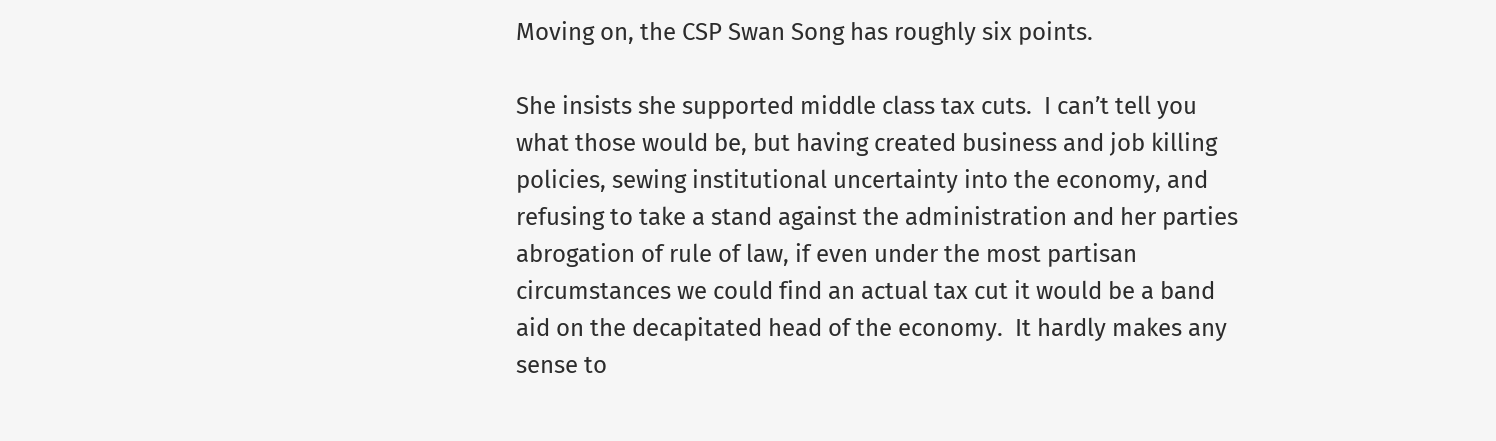Moving on, the CSP Swan Song has roughly six points.

She insists she supported middle class tax cuts.  I can’t tell you what those would be, but having created business and job killing policies, sewing institutional uncertainty into the economy, and refusing to take a stand against the administration and her parties abrogation of rule of law, if even under the most partisan circumstances we could find an actual tax cut it would be a band aid on the decapitated head of the economy.  It hardly makes any sense to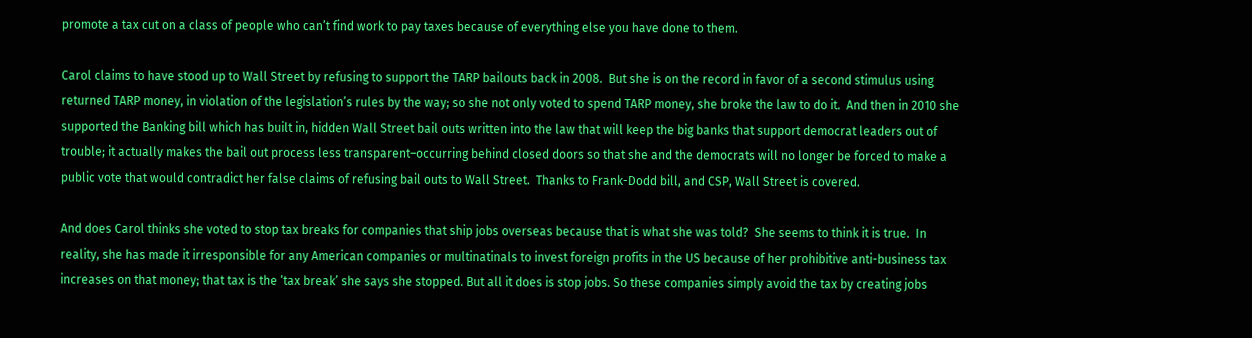promote a tax cut on a class of people who can’t find work to pay taxes because of everything else you have done to them.

Carol claims to have stood up to Wall Street by refusing to support the TARP bailouts back in 2008.  But she is on the record in favor of a second stimulus using returned TARP money, in violation of the legislation’s rules by the way; so she not only voted to spend TARP money, she broke the law to do it.  And then in 2010 she supported the Banking bill which has built in, hidden Wall Street bail outs written into the law that will keep the big banks that support democrat leaders out of trouble; it actually makes the bail out process less transparent–occurring behind closed doors so that she and the democrats will no longer be forced to make a public vote that would contradict her false claims of refusing bail outs to Wall Street.  Thanks to Frank-Dodd bill, and CSP, Wall Street is covered.

And does Carol thinks she voted to stop tax breaks for companies that ship jobs overseas because that is what she was told?  She seems to think it is true.  In reality, she has made it irresponsible for any American companies or multinatinals to invest foreign profits in the US because of her prohibitive anti-business tax increases on that money; that tax is the ‘tax break’ she says she stopped. But all it does is stop jobs. So these companies simply avoid the tax by creating jobs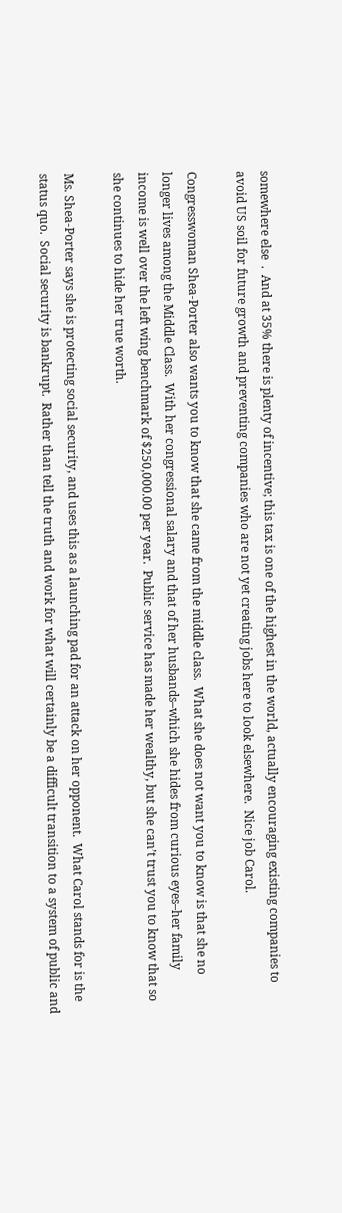somewhere else  .  And at 35% there is plenty of incentive; this tax is one of the highest in the world, actually encouraging existing companies to avoid US soil for future growth and preventing companies who are not yet creating jobs here to look elsewhere.  Nice job Carol.

Congresswoman Shea-Porter also wants you to know that she came from the middle class.  What she does not want you to know is that she no longer lives among the Middle Class.  With her congressional salary and that of her husbands–which she hides from curious eyes–her family income is well over the left wing benchmark of $250,000.00 per year.  Public service has made her wealthy, but she can’t trust you to know that so she continues to hide her true worth.

Ms. Shea-Porter says she is protecting social security, and uses this as a launching pad for an attack on her opponent.  What Carol stands for is the status quo.  Social security is bankrupt.  Rather than tell the truth and work for what will certainly be a difficult transition to a system of public and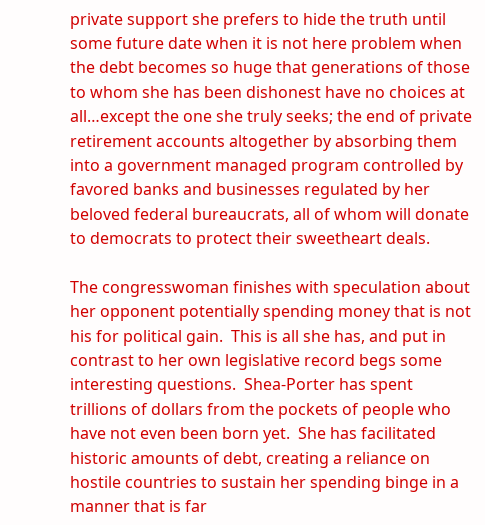private support she prefers to hide the truth until some future date when it is not here problem when the debt becomes so huge that generations of those to whom she has been dishonest have no choices at all…except the one she truly seeks; the end of private retirement accounts altogether by absorbing them into a government managed program controlled by favored banks and businesses regulated by her beloved federal bureaucrats, all of whom will donate to democrats to protect their sweetheart deals.

The congresswoman finishes with speculation about her opponent potentially spending money that is not his for political gain.  This is all she has, and put in contrast to her own legislative record begs some interesting questions.  Shea-Porter has spent trillions of dollars from the pockets of people who have not even been born yet.  She has facilitated historic amounts of debt, creating a reliance on hostile countries to sustain her spending binge in a manner that is far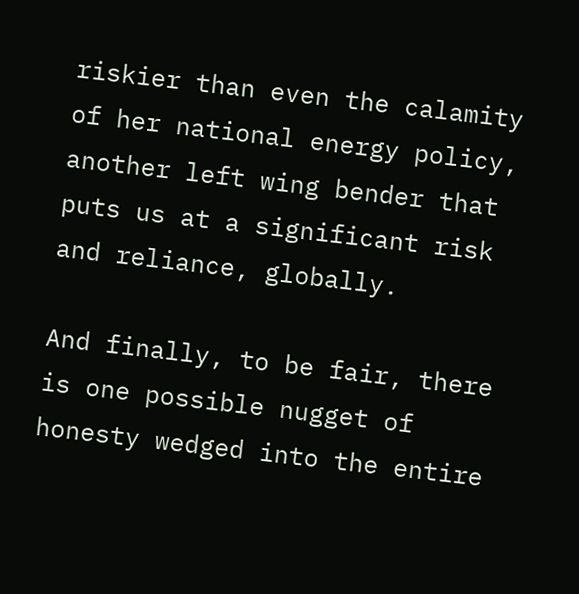riskier than even the calamity of her national energy policy, another left wing bender that puts us at a significant risk and reliance, globally.

And finally, to be fair, there is one possible nugget of honesty wedged into the entire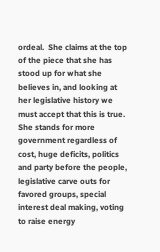ordeal.  She claims at the top of the piece that she has stood up for what she believes in, and looking at her legislative history we must accept that this is true.   She stands for more government regardless of cost, huge deficits, politics and party before the people, legislative carve outs for favored groups, special interest deal making, voting to raise energy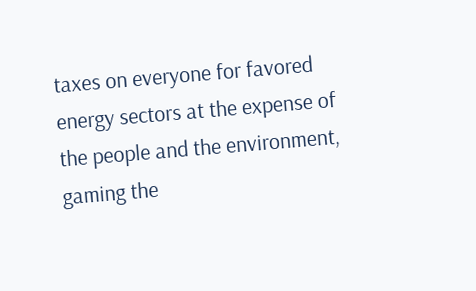taxes on everyone for favored energy sectors at the expense of the people and the environment, gaming the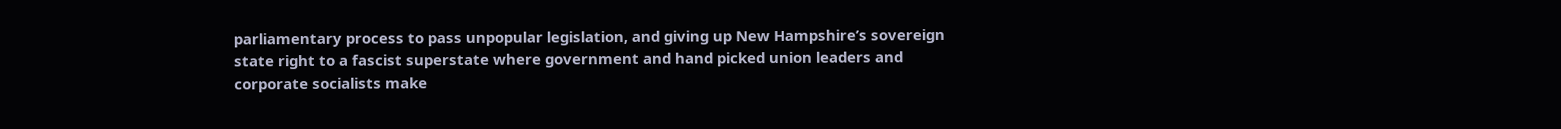parliamentary process to pass unpopular legislation, and giving up New Hampshire’s sovereign state right to a fascist superstate where government and hand picked union leaders and corporate socialists make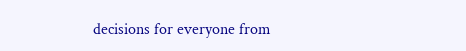decisions for everyone from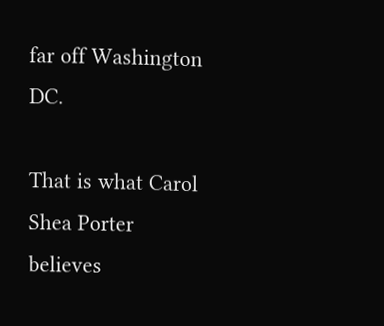far off Washington DC.

That is what Carol Shea Porter believes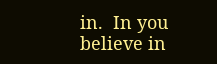in.  In you believe in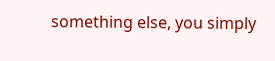something else, you simply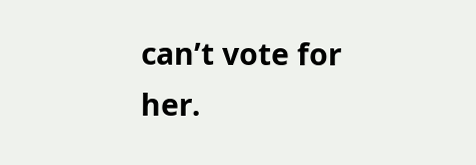can’t vote for her.